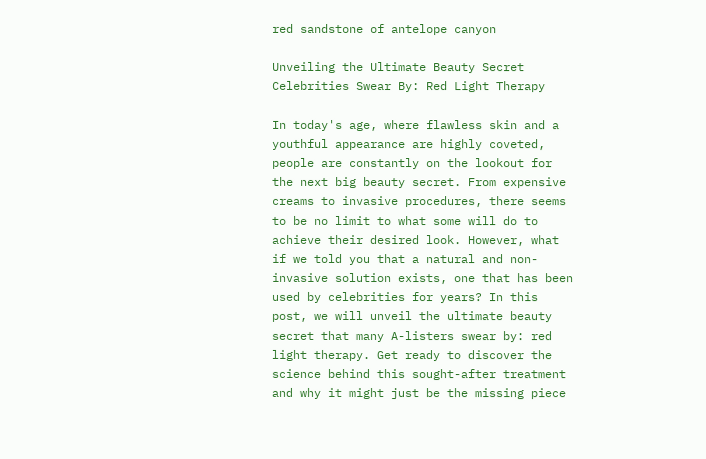red sandstone of antelope canyon

Unveiling the Ultimate Beauty Secret Celebrities Swear By: Red Light Therapy

In today's age, where flawless skin and a youthful appearance are highly coveted, people are constantly on the lookout for the next big beauty secret. From expensive creams to invasive procedures, there seems to be no limit to what some will do to achieve their desired look. However, what if we told you that a natural and non-invasive solution exists, one that has been used by celebrities for years? In this post, we will unveil the ultimate beauty secret that many A-listers swear by: red light therapy. Get ready to discover the science behind this sought-after treatment and why it might just be the missing piece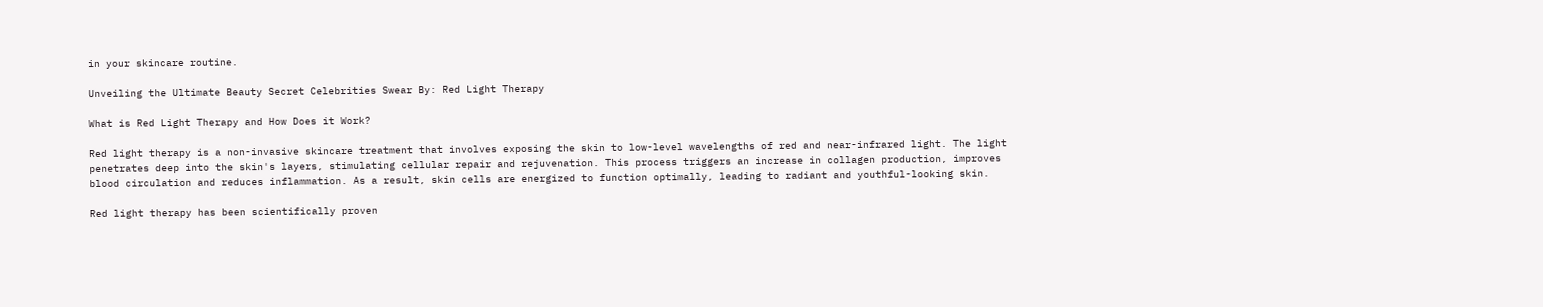in your skincare routine.

Unveiling the Ultimate Beauty Secret Celebrities Swear By: Red Light Therapy

What is Red Light Therapy and How Does it Work?

Red light therapy is a non-invasive skincare treatment that involves exposing the skin to low-level wavelengths of red and near-infrared light. The light penetrates deep into the skin's layers, stimulating cellular repair and rejuvenation. This process triggers an increase in collagen production, improves blood circulation and reduces inflammation. As a result, skin cells are energized to function optimally, leading to radiant and youthful-looking skin.

Red light therapy has been scientifically proven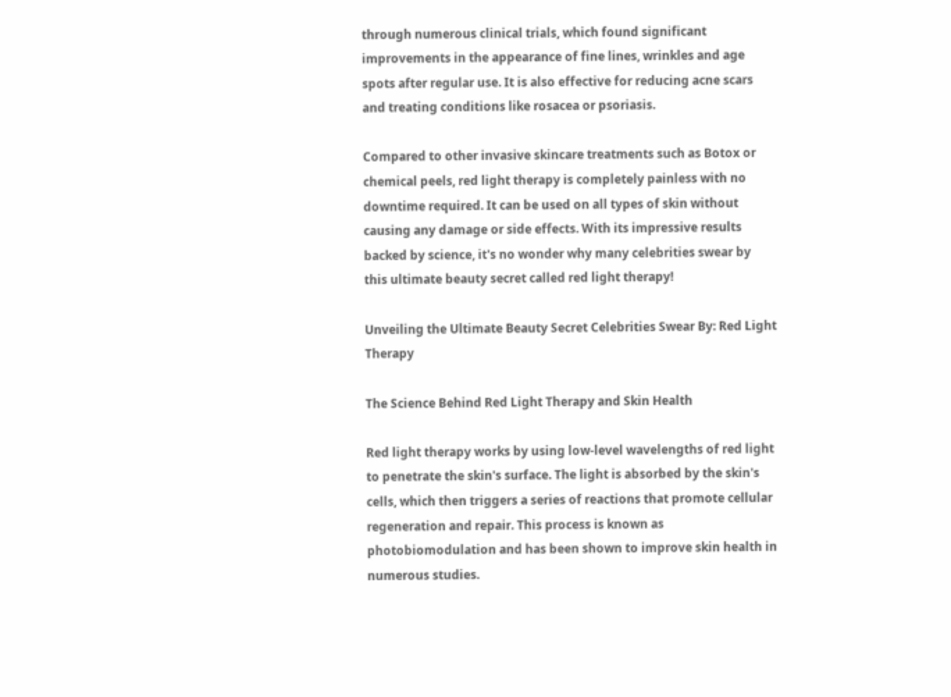through numerous clinical trials, which found significant improvements in the appearance of fine lines, wrinkles and age spots after regular use. It is also effective for reducing acne scars and treating conditions like rosacea or psoriasis.

Compared to other invasive skincare treatments such as Botox or chemical peels, red light therapy is completely painless with no downtime required. It can be used on all types of skin without causing any damage or side effects. With its impressive results backed by science, it's no wonder why many celebrities swear by this ultimate beauty secret called red light therapy!

Unveiling the Ultimate Beauty Secret Celebrities Swear By: Red Light Therapy

The Science Behind Red Light Therapy and Skin Health

Red light therapy works by using low-level wavelengths of red light to penetrate the skin's surface. The light is absorbed by the skin's cells, which then triggers a series of reactions that promote cellular regeneration and repair. This process is known as photobiomodulation and has been shown to improve skin health in numerous studies.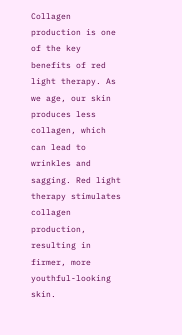Collagen production is one of the key benefits of red light therapy. As we age, our skin produces less collagen, which can lead to wrinkles and sagging. Red light therapy stimulates collagen production, resulting in firmer, more youthful-looking skin.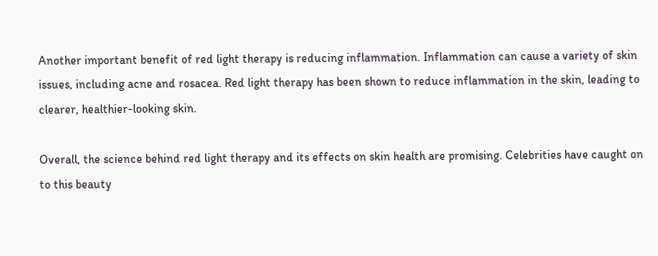Another important benefit of red light therapy is reducing inflammation. Inflammation can cause a variety of skin issues, including acne and rosacea. Red light therapy has been shown to reduce inflammation in the skin, leading to clearer, healthier-looking skin.

Overall, the science behind red light therapy and its effects on skin health are promising. Celebrities have caught on to this beauty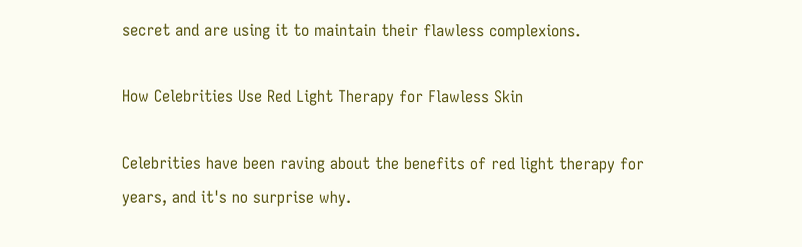secret and are using it to maintain their flawless complexions.

How Celebrities Use Red Light Therapy for Flawless Skin

Celebrities have been raving about the benefits of red light therapy for years, and it's no surprise why.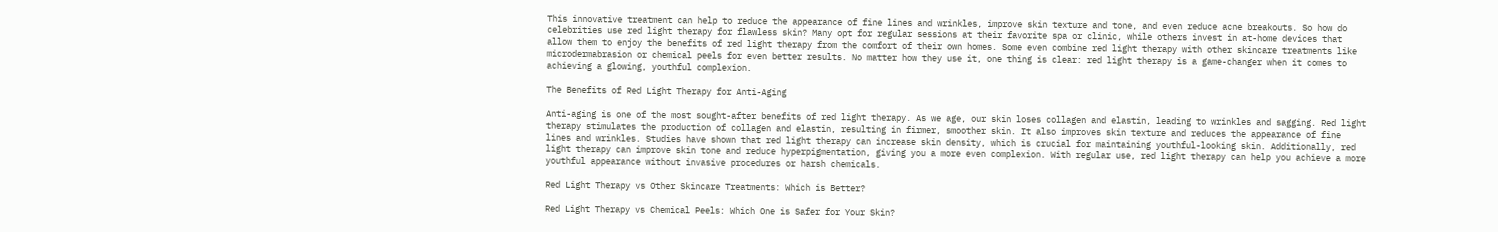This innovative treatment can help to reduce the appearance of fine lines and wrinkles, improve skin texture and tone, and even reduce acne breakouts. So how do celebrities use red light therapy for flawless skin? Many opt for regular sessions at their favorite spa or clinic, while others invest in at-home devices that allow them to enjoy the benefits of red light therapy from the comfort of their own homes. Some even combine red light therapy with other skincare treatments like microdermabrasion or chemical peels for even better results. No matter how they use it, one thing is clear: red light therapy is a game-changer when it comes to achieving a glowing, youthful complexion.

The Benefits of Red Light Therapy for Anti-Aging

Anti-aging is one of the most sought-after benefits of red light therapy. As we age, our skin loses collagen and elastin, leading to wrinkles and sagging. Red light therapy stimulates the production of collagen and elastin, resulting in firmer, smoother skin. It also improves skin texture and reduces the appearance of fine lines and wrinkles. Studies have shown that red light therapy can increase skin density, which is crucial for maintaining youthful-looking skin. Additionally, red light therapy can improve skin tone and reduce hyperpigmentation, giving you a more even complexion. With regular use, red light therapy can help you achieve a more youthful appearance without invasive procedures or harsh chemicals.

Red Light Therapy vs Other Skincare Treatments: Which is Better?

Red Light Therapy vs Chemical Peels: Which One is Safer for Your Skin?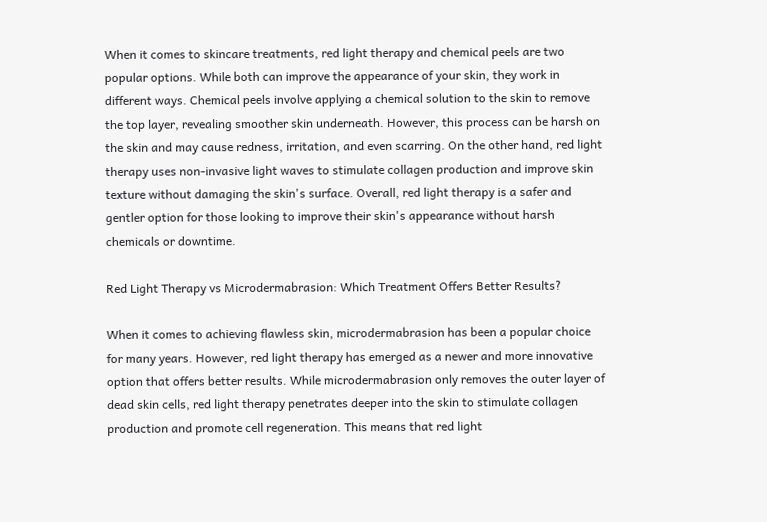When it comes to skincare treatments, red light therapy and chemical peels are two popular options. While both can improve the appearance of your skin, they work in different ways. Chemical peels involve applying a chemical solution to the skin to remove the top layer, revealing smoother skin underneath. However, this process can be harsh on the skin and may cause redness, irritation, and even scarring. On the other hand, red light therapy uses non-invasive light waves to stimulate collagen production and improve skin texture without damaging the skin's surface. Overall, red light therapy is a safer and gentler option for those looking to improve their skin's appearance without harsh chemicals or downtime.

Red Light Therapy vs Microdermabrasion: Which Treatment Offers Better Results?

When it comes to achieving flawless skin, microdermabrasion has been a popular choice for many years. However, red light therapy has emerged as a newer and more innovative option that offers better results. While microdermabrasion only removes the outer layer of dead skin cells, red light therapy penetrates deeper into the skin to stimulate collagen production and promote cell regeneration. This means that red light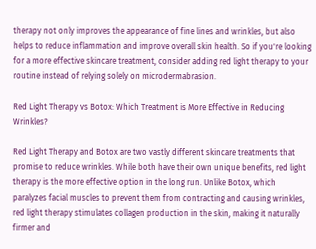therapy not only improves the appearance of fine lines and wrinkles, but also helps to reduce inflammation and improve overall skin health. So if you're looking for a more effective skincare treatment, consider adding red light therapy to your routine instead of relying solely on microdermabrasion.

Red Light Therapy vs Botox: Which Treatment is More Effective in Reducing Wrinkles?

Red Light Therapy and Botox are two vastly different skincare treatments that promise to reduce wrinkles. While both have their own unique benefits, red light therapy is the more effective option in the long run. Unlike Botox, which paralyzes facial muscles to prevent them from contracting and causing wrinkles, red light therapy stimulates collagen production in the skin, making it naturally firmer and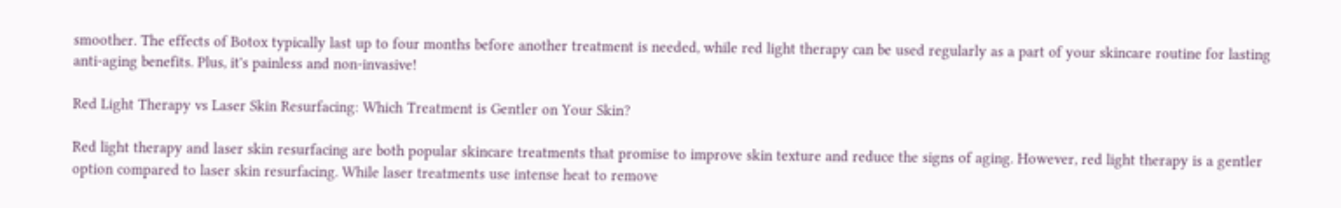smoother. The effects of Botox typically last up to four months before another treatment is needed, while red light therapy can be used regularly as a part of your skincare routine for lasting anti-aging benefits. Plus, it's painless and non-invasive!

Red Light Therapy vs Laser Skin Resurfacing: Which Treatment is Gentler on Your Skin?

Red light therapy and laser skin resurfacing are both popular skincare treatments that promise to improve skin texture and reduce the signs of aging. However, red light therapy is a gentler option compared to laser skin resurfacing. While laser treatments use intense heat to remove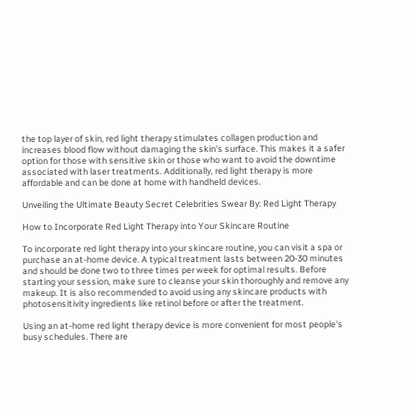the top layer of skin, red light therapy stimulates collagen production and increases blood flow without damaging the skin's surface. This makes it a safer option for those with sensitive skin or those who want to avoid the downtime associated with laser treatments. Additionally, red light therapy is more affordable and can be done at home with handheld devices.

Unveiling the Ultimate Beauty Secret Celebrities Swear By: Red Light Therapy

How to Incorporate Red Light Therapy into Your Skincare Routine

To incorporate red light therapy into your skincare routine, you can visit a spa or purchase an at-home device. A typical treatment lasts between 20-30 minutes and should be done two to three times per week for optimal results. Before starting your session, make sure to cleanse your skin thoroughly and remove any makeup. It is also recommended to avoid using any skincare products with photosensitivity ingredients like retinol before or after the treatment.

Using an at-home red light therapy device is more convenient for most people's busy schedules. There are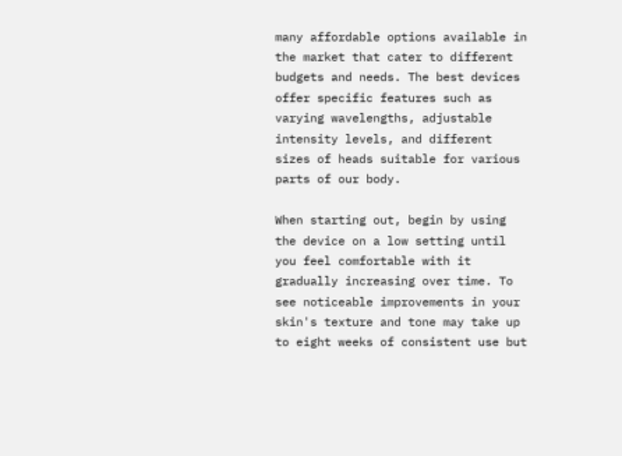many affordable options available in the market that cater to different budgets and needs. The best devices offer specific features such as varying wavelengths, adjustable intensity levels, and different sizes of heads suitable for various parts of our body.

When starting out, begin by using the device on a low setting until you feel comfortable with it gradually increasing over time. To see noticeable improvements in your skin's texture and tone may take up to eight weeks of consistent use but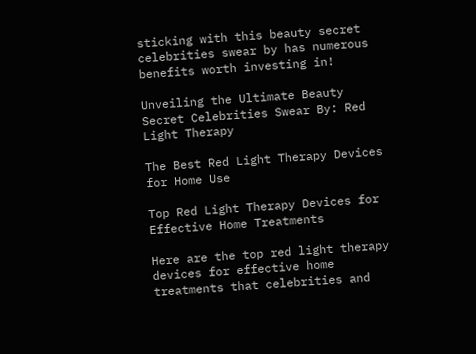sticking with this beauty secret celebrities swear by has numerous benefits worth investing in!

Unveiling the Ultimate Beauty Secret Celebrities Swear By: Red Light Therapy

The Best Red Light Therapy Devices for Home Use

Top Red Light Therapy Devices for Effective Home Treatments

Here are the top red light therapy devices for effective home treatments that celebrities and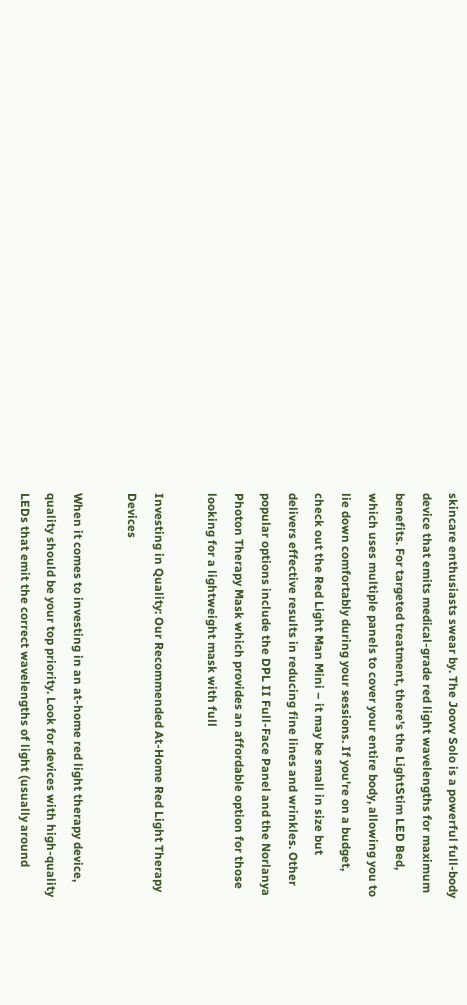skincare enthusiasts swear by. The Joovv Solo is a powerful full-body device that emits medical-grade red light wavelengths for maximum benefits. For targeted treatment, there's the LightStim LED Bed, which uses multiple panels to cover your entire body, allowing you to lie down comfortably during your sessions. If you're on a budget, check out the Red Light Man Mini – it may be small in size but delivers effective results in reducing fine lines and wrinkles. Other popular options include the DPL II Full-Face Panel and the Norlanya Photon Therapy Mask which provides an affordable option for those looking for a lightweight mask with full

Investing in Quality: Our Recommended At-Home Red Light Therapy Devices

When it comes to investing in an at-home red light therapy device, quality should be your top priority. Look for devices with high-quality LEDs that emit the correct wavelengths of light (usually around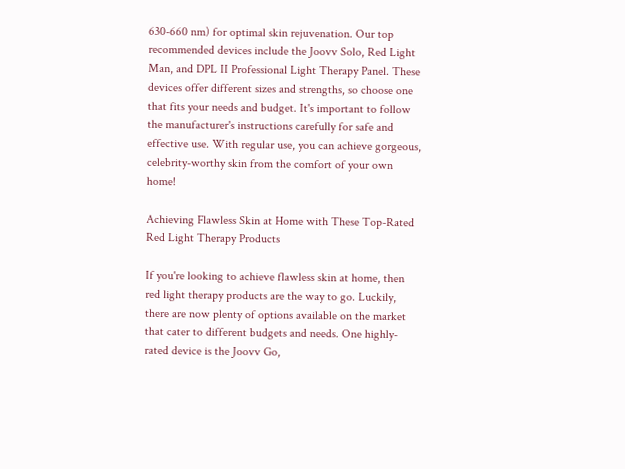630-660 nm) for optimal skin rejuvenation. Our top recommended devices include the Joovv Solo, Red Light Man, and DPL II Professional Light Therapy Panel. These devices offer different sizes and strengths, so choose one that fits your needs and budget. It's important to follow the manufacturer's instructions carefully for safe and effective use. With regular use, you can achieve gorgeous, celebrity-worthy skin from the comfort of your own home!

Achieving Flawless Skin at Home with These Top-Rated Red Light Therapy Products

If you're looking to achieve flawless skin at home, then red light therapy products are the way to go. Luckily, there are now plenty of options available on the market that cater to different budgets and needs. One highly-rated device is the Joovv Go,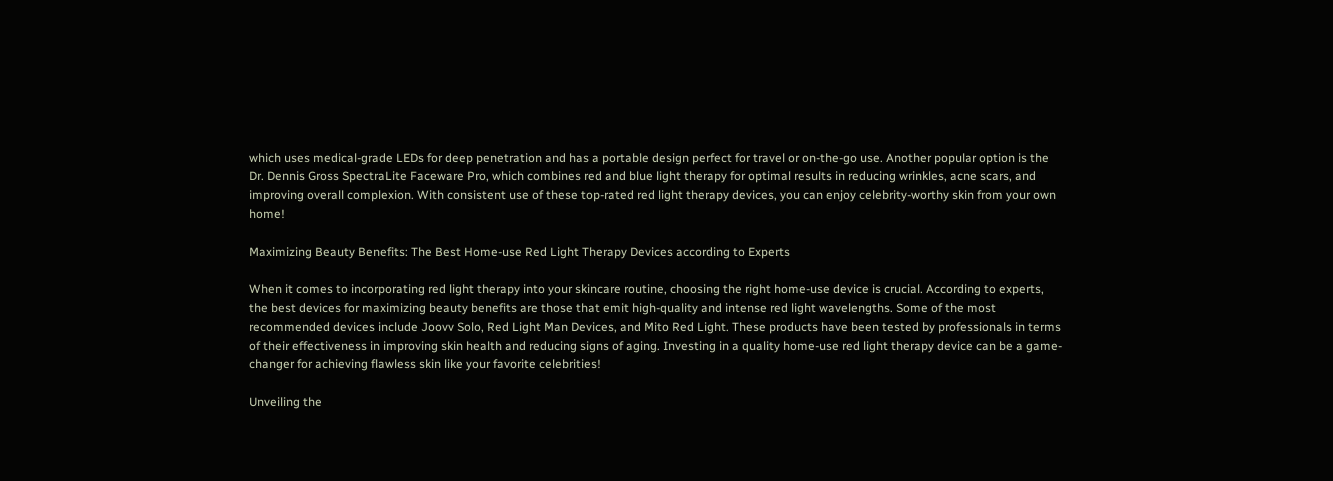which uses medical-grade LEDs for deep penetration and has a portable design perfect for travel or on-the-go use. Another popular option is the Dr. Dennis Gross SpectraLite Faceware Pro, which combines red and blue light therapy for optimal results in reducing wrinkles, acne scars, and improving overall complexion. With consistent use of these top-rated red light therapy devices, you can enjoy celebrity-worthy skin from your own home!

Maximizing Beauty Benefits: The Best Home-use Red Light Therapy Devices according to Experts

When it comes to incorporating red light therapy into your skincare routine, choosing the right home-use device is crucial. According to experts, the best devices for maximizing beauty benefits are those that emit high-quality and intense red light wavelengths. Some of the most recommended devices include Joovv Solo, Red Light Man Devices, and Mito Red Light. These products have been tested by professionals in terms of their effectiveness in improving skin health and reducing signs of aging. Investing in a quality home-use red light therapy device can be a game-changer for achieving flawless skin like your favorite celebrities!

Unveiling the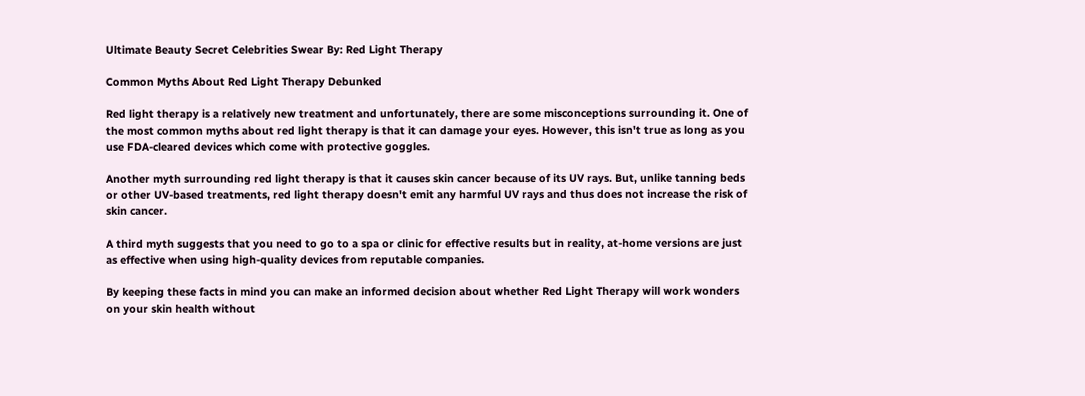Ultimate Beauty Secret Celebrities Swear By: Red Light Therapy

Common Myths About Red Light Therapy Debunked

Red light therapy is a relatively new treatment and unfortunately, there are some misconceptions surrounding it. One of the most common myths about red light therapy is that it can damage your eyes. However, this isn't true as long as you use FDA-cleared devices which come with protective goggles.

Another myth surrounding red light therapy is that it causes skin cancer because of its UV rays. But, unlike tanning beds or other UV-based treatments, red light therapy doesn't emit any harmful UV rays and thus does not increase the risk of skin cancer.

A third myth suggests that you need to go to a spa or clinic for effective results but in reality, at-home versions are just as effective when using high-quality devices from reputable companies.

By keeping these facts in mind you can make an informed decision about whether Red Light Therapy will work wonders on your skin health without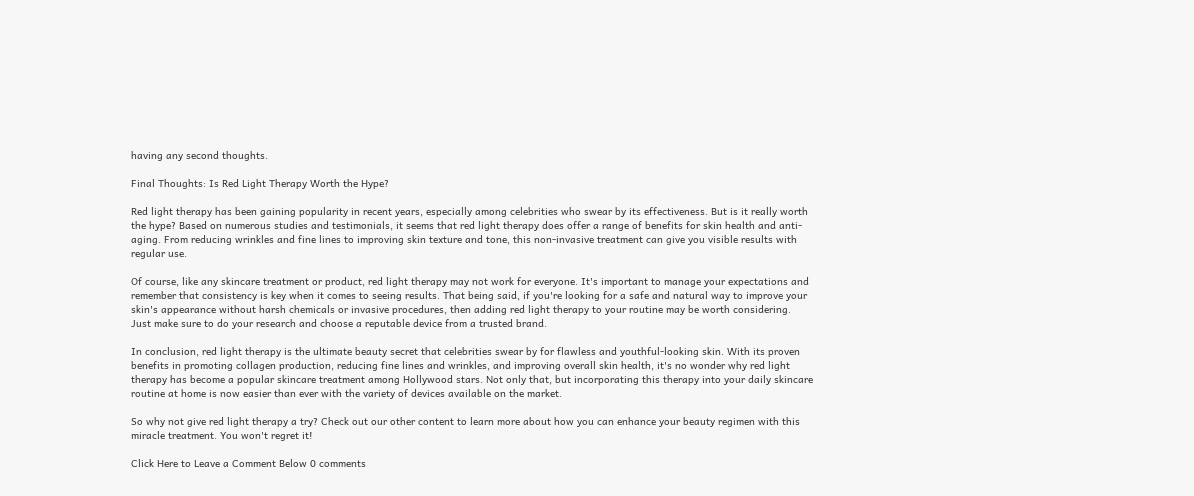having any second thoughts.

Final Thoughts: Is Red Light Therapy Worth the Hype?

Red light therapy has been gaining popularity in recent years, especially among celebrities who swear by its effectiveness. But is it really worth the hype? Based on numerous studies and testimonials, it seems that red light therapy does offer a range of benefits for skin health and anti-aging. From reducing wrinkles and fine lines to improving skin texture and tone, this non-invasive treatment can give you visible results with regular use.

Of course, like any skincare treatment or product, red light therapy may not work for everyone. It's important to manage your expectations and remember that consistency is key when it comes to seeing results. That being said, if you're looking for a safe and natural way to improve your skin's appearance without harsh chemicals or invasive procedures, then adding red light therapy to your routine may be worth considering. Just make sure to do your research and choose a reputable device from a trusted brand.

In conclusion, red light therapy is the ultimate beauty secret that celebrities swear by for flawless and youthful-looking skin. With its proven benefits in promoting collagen production, reducing fine lines and wrinkles, and improving overall skin health, it's no wonder why red light therapy has become a popular skincare treatment among Hollywood stars. Not only that, but incorporating this therapy into your daily skincare routine at home is now easier than ever with the variety of devices available on the market.

So why not give red light therapy a try? Check out our other content to learn more about how you can enhance your beauty regimen with this miracle treatment. You won't regret it!

Click Here to Leave a Comment Below 0 comments